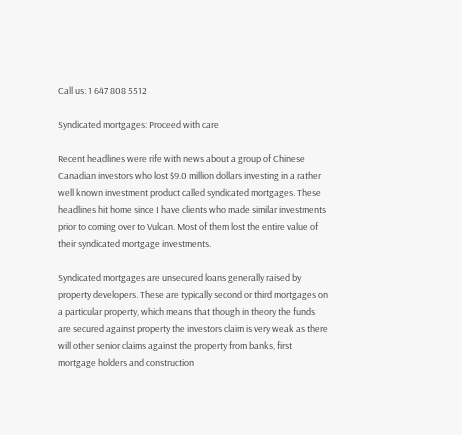Call us: 1 647 808 5512

Syndicated mortgages: Proceed with care

Recent headlines were rife with news about a group of Chinese Canadian investors who lost $9.0 million dollars investing in a rather well known investment product called syndicated mortgages. These headlines hit home since I have clients who made similar investments prior to coming over to Vulcan. Most of them lost the entire value of their syndicated mortgage investments.

Syndicated mortgages are unsecured loans generally raised by property developers. These are typically second or third mortgages on a particular property, which means that though in theory the funds are secured against property the investors claim is very weak as there will other senior claims against the property from banks, first mortgage holders and construction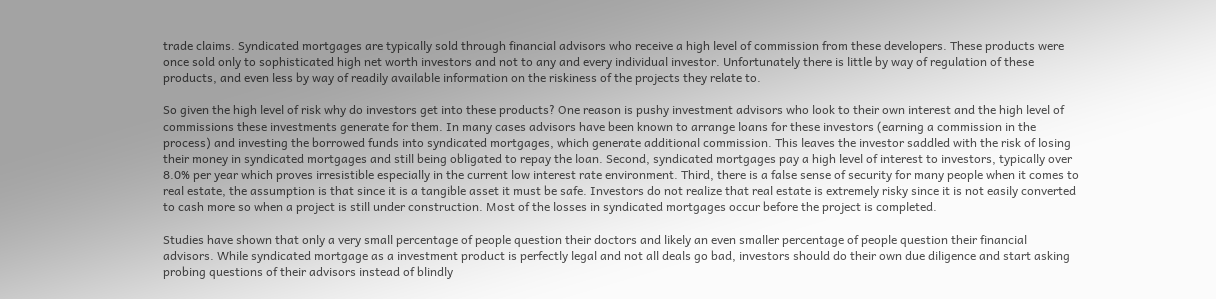trade claims. Syndicated mortgages are typically sold through financial advisors who receive a high level of commission from these developers. These products were once sold only to sophisticated high net worth investors and not to any and every individual investor. Unfortunately there is little by way of regulation of these products, and even less by way of readily available information on the riskiness of the projects they relate to.

So given the high level of risk why do investors get into these products? One reason is pushy investment advisors who look to their own interest and the high level of commissions these investments generate for them. In many cases advisors have been known to arrange loans for these investors (earning a commission in the process) and investing the borrowed funds into syndicated mortgages, which generate additional commission. This leaves the investor saddled with the risk of losing their money in syndicated mortgages and still being obligated to repay the loan. Second, syndicated mortgages pay a high level of interest to investors, typically over 8.0% per year which proves irresistible especially in the current low interest rate environment. Third, there is a false sense of security for many people when it comes to real estate, the assumption is that since it is a tangible asset it must be safe. Investors do not realize that real estate is extremely risky since it is not easily converted to cash more so when a project is still under construction. Most of the losses in syndicated mortgages occur before the project is completed.

Studies have shown that only a very small percentage of people question their doctors and likely an even smaller percentage of people question their financial advisors. While syndicated mortgage as a investment product is perfectly legal and not all deals go bad, investors should do their own due diligence and start asking probing questions of their advisors instead of blindly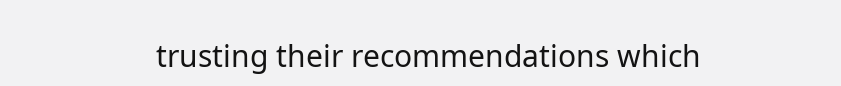trusting their recommendations which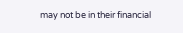may not be in their financial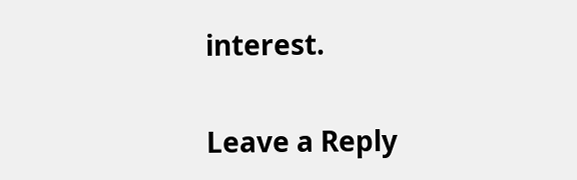interest.

Leave a Reply